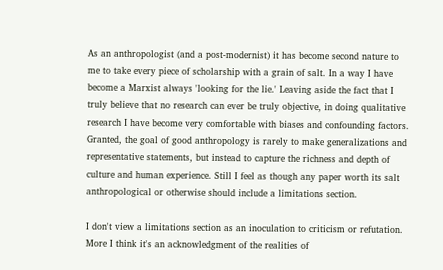As an anthropologist (and a post-modernist) it has become second nature to me to take every piece of scholarship with a grain of salt. In a way I have become a Marxist always 'looking for the lie.' Leaving aside the fact that I truly believe that no research can ever be truly objective, in doing qualitative research I have become very comfortable with biases and confounding factors. Granted, the goal of good anthropology is rarely to make generalizations and representative statements, but instead to capture the richness and depth of culture and human experience. Still I feel as though any paper worth its salt anthropological or otherwise should include a limitations section.

I don't view a limitations section as an inoculation to criticism or refutation. More I think it's an acknowledgment of the realities of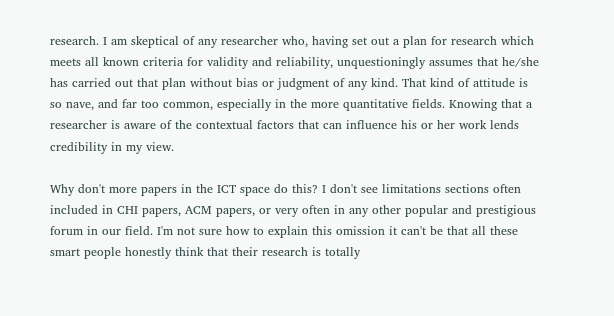research. I am skeptical of any researcher who, having set out a plan for research which meets all known criteria for validity and reliability, unquestioningly assumes that he/she has carried out that plan without bias or judgment of any kind. That kind of attitude is so nave, and far too common, especially in the more quantitative fields. Knowing that a researcher is aware of the contextual factors that can influence his or her work lends credibility in my view.

Why don't more papers in the ICT space do this? I don't see limitations sections often included in CHI papers, ACM papers, or very often in any other popular and prestigious forum in our field. I'm not sure how to explain this omission it can't be that all these smart people honestly think that their research is totally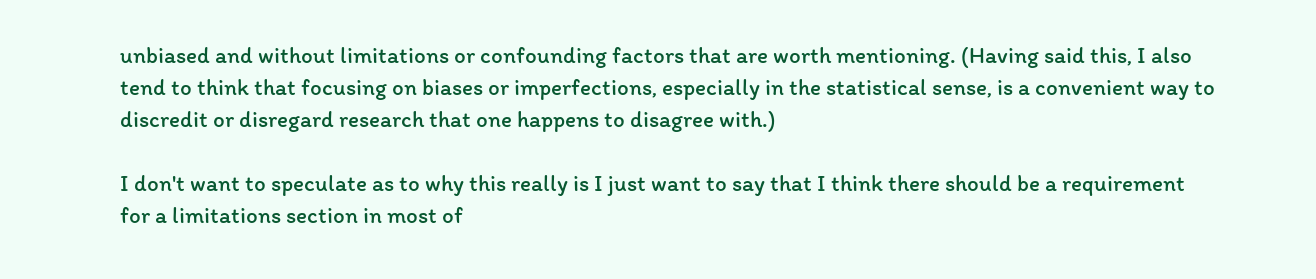unbiased and without limitations or confounding factors that are worth mentioning. (Having said this, I also tend to think that focusing on biases or imperfections, especially in the statistical sense, is a convenient way to discredit or disregard research that one happens to disagree with.)

I don't want to speculate as to why this really is I just want to say that I think there should be a requirement for a limitations section in most of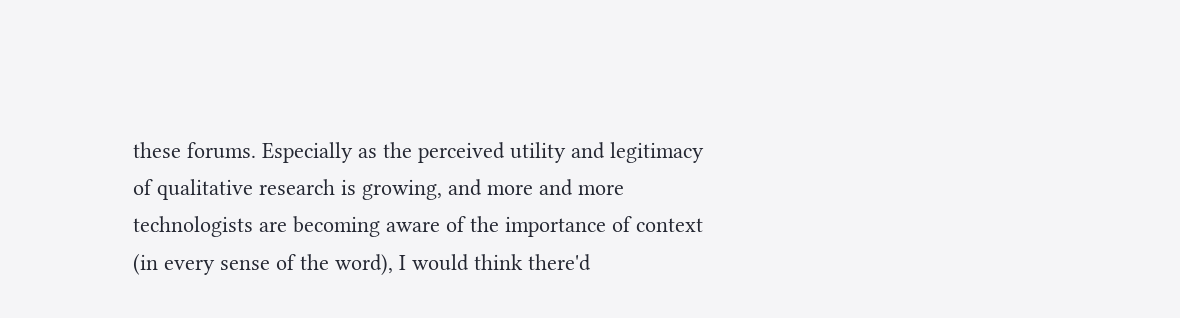these forums. Especially as the perceived utility and legitimacy of qualitative research is growing, and more and more technologists are becoming aware of the importance of context (in every sense of the word), I would think there'd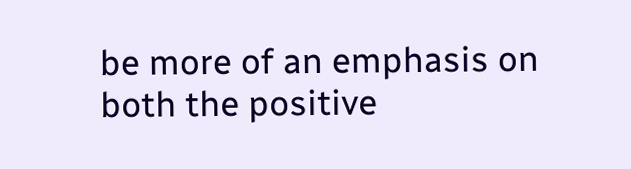be more of an emphasis on both the positive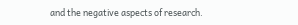and the negative aspects of research.